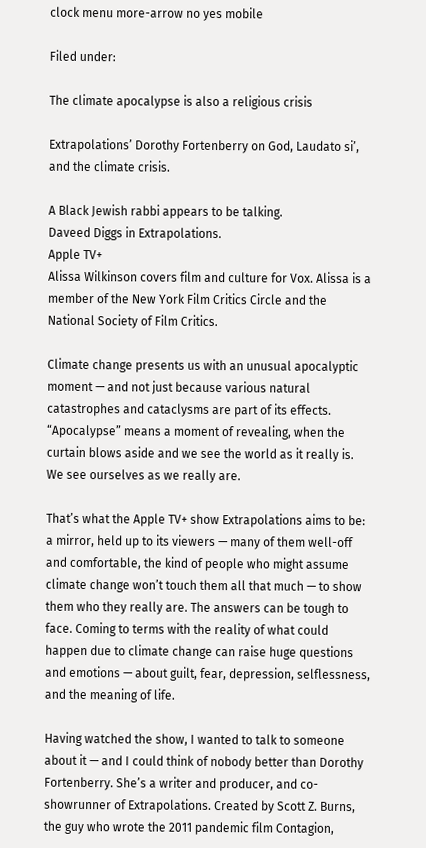clock menu more-arrow no yes mobile

Filed under:

The climate apocalypse is also a religious crisis

Extrapolations’ Dorothy Fortenberry on God, Laudato si’, and the climate crisis.

A Black Jewish rabbi appears to be talking.
Daveed Diggs in Extrapolations.
Apple TV+
Alissa Wilkinson covers film and culture for Vox. Alissa is a member of the New York Film Critics Circle and the National Society of Film Critics.

Climate change presents us with an unusual apocalyptic moment — and not just because various natural catastrophes and cataclysms are part of its effects. “Apocalypse” means a moment of revealing, when the curtain blows aside and we see the world as it really is. We see ourselves as we really are.

That’s what the Apple TV+ show Extrapolations aims to be: a mirror, held up to its viewers — many of them well-off and comfortable, the kind of people who might assume climate change won’t touch them all that much — to show them who they really are. The answers can be tough to face. Coming to terms with the reality of what could happen due to climate change can raise huge questions and emotions — about guilt, fear, depression, selflessness, and the meaning of life.

Having watched the show, I wanted to talk to someone about it — and I could think of nobody better than Dorothy Fortenberry. She’s a writer and producer, and co-showrunner of Extrapolations. Created by Scott Z. Burns, the guy who wrote the 2011 pandemic film Contagion,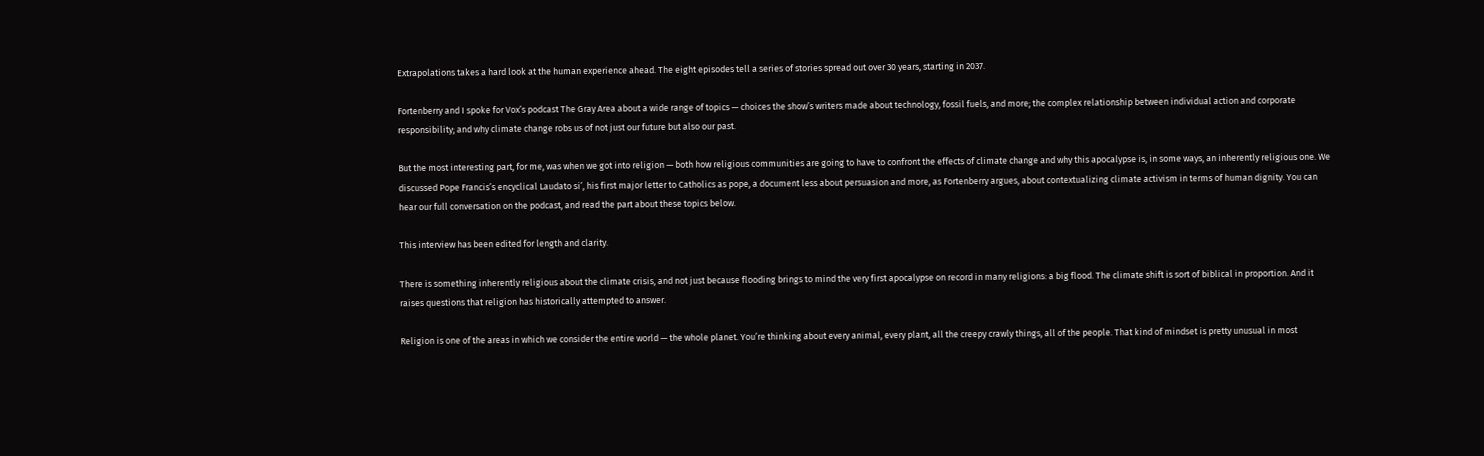Extrapolations takes a hard look at the human experience ahead. The eight episodes tell a series of stories spread out over 30 years, starting in 2037.

Fortenberry and I spoke for Vox’s podcast The Gray Area about a wide range of topics — choices the show’s writers made about technology, fossil fuels, and more; the complex relationship between individual action and corporate responsibility; and why climate change robs us of not just our future but also our past.

But the most interesting part, for me, was when we got into religion — both how religious communities are going to have to confront the effects of climate change and why this apocalypse is, in some ways, an inherently religious one. We discussed Pope Francis’s encyclical Laudato si’, his first major letter to Catholics as pope, a document less about persuasion and more, as Fortenberry argues, about contextualizing climate activism in terms of human dignity. You can hear our full conversation on the podcast, and read the part about these topics below.

This interview has been edited for length and clarity.

There is something inherently religious about the climate crisis, and not just because flooding brings to mind the very first apocalypse on record in many religions: a big flood. The climate shift is sort of biblical in proportion. And it raises questions that religion has historically attempted to answer.

Religion is one of the areas in which we consider the entire world — the whole planet. You’re thinking about every animal, every plant, all the creepy crawly things, all of the people. That kind of mindset is pretty unusual in most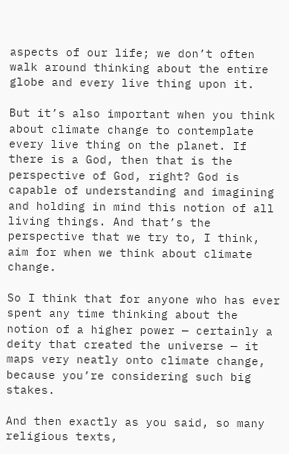aspects of our life; we don’t often walk around thinking about the entire globe and every live thing upon it.

But it’s also important when you think about climate change to contemplate every live thing on the planet. If there is a God, then that is the perspective of God, right? God is capable of understanding and imagining and holding in mind this notion of all living things. And that’s the perspective that we try to, I think, aim for when we think about climate change.

So I think that for anyone who has ever spent any time thinking about the notion of a higher power — certainly a deity that created the universe — it maps very neatly onto climate change, because you’re considering such big stakes.

And then exactly as you said, so many religious texts,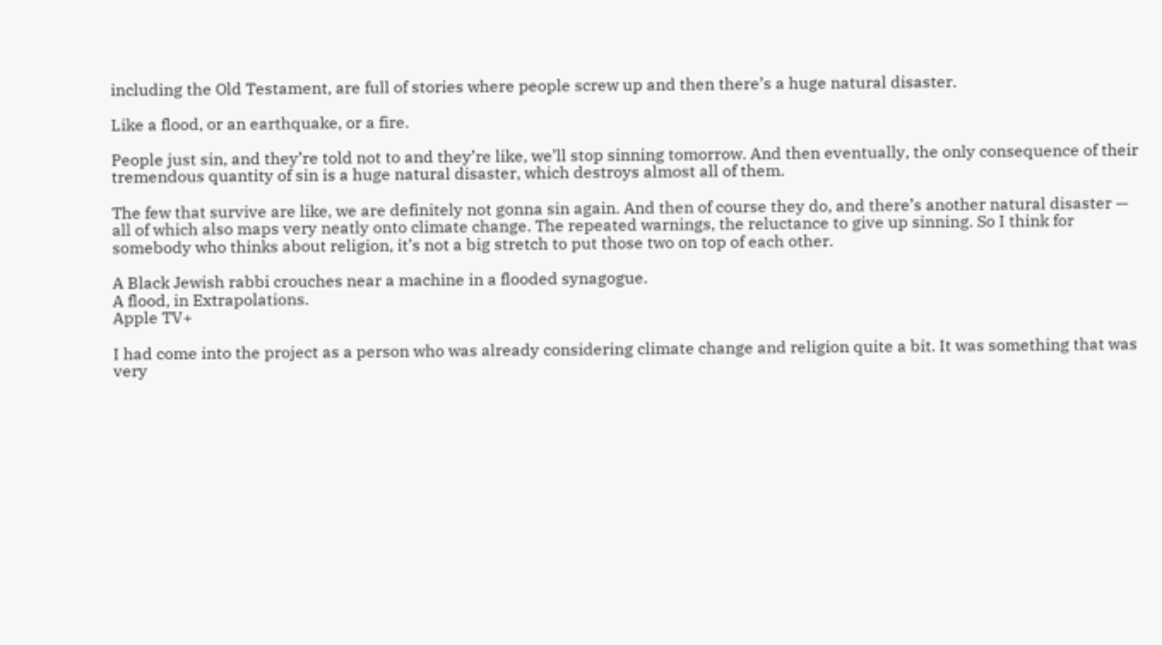including the Old Testament, are full of stories where people screw up and then there’s a huge natural disaster.

Like a flood, or an earthquake, or a fire.

People just sin, and they’re told not to and they’re like, we’ll stop sinning tomorrow. And then eventually, the only consequence of their tremendous quantity of sin is a huge natural disaster, which destroys almost all of them.

The few that survive are like, we are definitely not gonna sin again. And then of course they do, and there’s another natural disaster — all of which also maps very neatly onto climate change. The repeated warnings, the reluctance to give up sinning. So I think for somebody who thinks about religion, it’s not a big stretch to put those two on top of each other.

A Black Jewish rabbi crouches near a machine in a flooded synagogue.
A flood, in Extrapolations.
Apple TV+

I had come into the project as a person who was already considering climate change and religion quite a bit. It was something that was very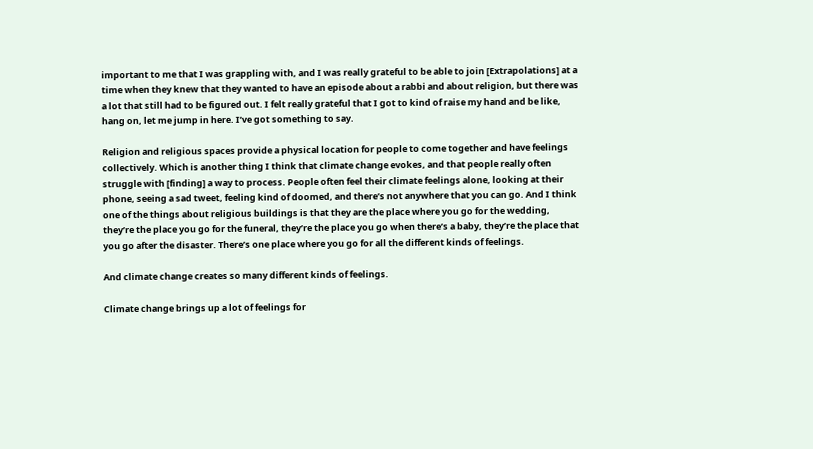important to me that I was grappling with, and I was really grateful to be able to join [Extrapolations] at a time when they knew that they wanted to have an episode about a rabbi and about religion, but there was a lot that still had to be figured out. I felt really grateful that I got to kind of raise my hand and be like, hang on, let me jump in here. I’ve got something to say.

Religion and religious spaces provide a physical location for people to come together and have feelings collectively. Which is another thing I think that climate change evokes, and that people really often struggle with [finding] a way to process. People often feel their climate feelings alone, looking at their phone, seeing a sad tweet, feeling kind of doomed, and there’s not anywhere that you can go. And I think one of the things about religious buildings is that they are the place where you go for the wedding, they’re the place you go for the funeral, they’re the place you go when there’s a baby, they’re the place that you go after the disaster. There’s one place where you go for all the different kinds of feelings.

And climate change creates so many different kinds of feelings.

Climate change brings up a lot of feelings for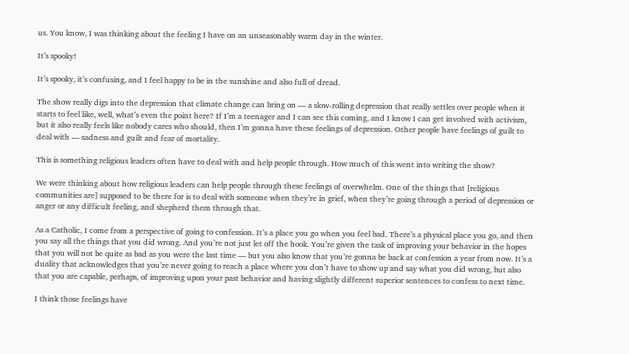us. You know, I was thinking about the feeling I have on an unseasonably warm day in the winter.

It’s spooky!

It’s spooky, it’s confusing, and I feel happy to be in the sunshine and also full of dread.

The show really digs into the depression that climate change can bring on — a slow-rolling depression that really settles over people when it starts to feel like, well, what’s even the point here? If I’m a teenager and I can see this coming, and I know I can get involved with activism, but it also really feels like nobody cares who should, then I’m gonna have these feelings of depression. Other people have feelings of guilt to deal with — sadness and guilt and fear of mortality.

This is something religious leaders often have to deal with and help people through. How much of this went into writing the show?

We were thinking about how religious leaders can help people through these feelings of overwhelm. One of the things that [religious communities are] supposed to be there for is to deal with someone when they’re in grief, when they’re going through a period of depression or anger or any difficult feeling, and shepherd them through that.

As a Catholic, I come from a perspective of going to confession. It’s a place you go when you feel bad. There’s a physical place you go, and then you say all the things that you did wrong. And you’re not just let off the hook. You’re given the task of improving your behavior in the hopes that you will not be quite as bad as you were the last time — but you also know that you’re gonna be back at confession a year from now. It’s a duality that acknowledges that you’re never going to reach a place where you don’t have to show up and say what you did wrong, but also that you are capable, perhaps, of improving upon your past behavior and having slightly different superior sentences to confess to next time.

I think those feelings have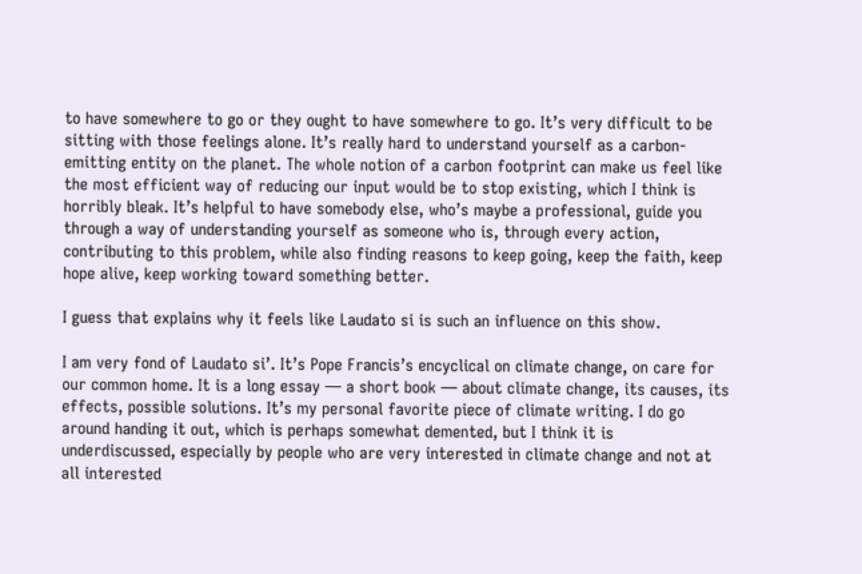to have somewhere to go or they ought to have somewhere to go. It’s very difficult to be sitting with those feelings alone. It’s really hard to understand yourself as a carbon-emitting entity on the planet. The whole notion of a carbon footprint can make us feel like the most efficient way of reducing our input would be to stop existing, which I think is horribly bleak. It’s helpful to have somebody else, who’s maybe a professional, guide you through a way of understanding yourself as someone who is, through every action, contributing to this problem, while also finding reasons to keep going, keep the faith, keep hope alive, keep working toward something better.

I guess that explains why it feels like Laudato si is such an influence on this show.

I am very fond of Laudato si’. It’s Pope Francis’s encyclical on climate change, on care for our common home. It is a long essay — a short book — about climate change, its causes, its effects, possible solutions. It’s my personal favorite piece of climate writing. I do go around handing it out, which is perhaps somewhat demented, but I think it is underdiscussed, especially by people who are very interested in climate change and not at all interested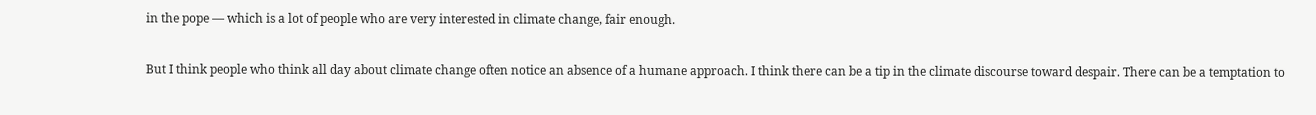in the pope — which is a lot of people who are very interested in climate change, fair enough.

But I think people who think all day about climate change often notice an absence of a humane approach. I think there can be a tip in the climate discourse toward despair. There can be a temptation to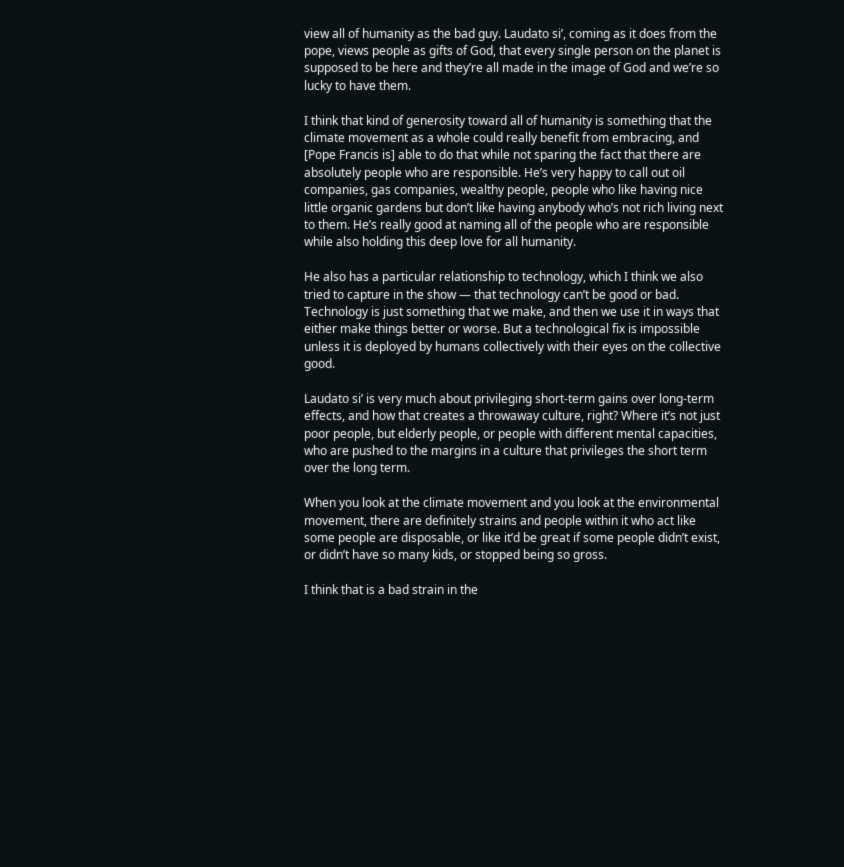view all of humanity as the bad guy. Laudato si’, coming as it does from the pope, views people as gifts of God, that every single person on the planet is supposed to be here and they’re all made in the image of God and we’re so lucky to have them.

I think that kind of generosity toward all of humanity is something that the climate movement as a whole could really benefit from embracing, and [Pope Francis is] able to do that while not sparing the fact that there are absolutely people who are responsible. He’s very happy to call out oil companies, gas companies, wealthy people, people who like having nice little organic gardens but don’t like having anybody who’s not rich living next to them. He’s really good at naming all of the people who are responsible while also holding this deep love for all humanity.

He also has a particular relationship to technology, which I think we also tried to capture in the show — that technology can’t be good or bad. Technology is just something that we make, and then we use it in ways that either make things better or worse. But a technological fix is impossible unless it is deployed by humans collectively with their eyes on the collective good.

Laudato si’ is very much about privileging short-term gains over long-term effects, and how that creates a throwaway culture, right? Where it’s not just poor people, but elderly people, or people with different mental capacities, who are pushed to the margins in a culture that privileges the short term over the long term.

When you look at the climate movement and you look at the environmental movement, there are definitely strains and people within it who act like some people are disposable, or like it’d be great if some people didn’t exist, or didn’t have so many kids, or stopped being so gross.

I think that is a bad strain in the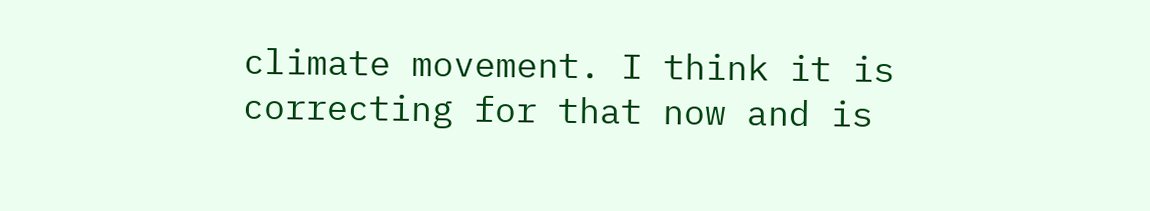climate movement. I think it is correcting for that now and is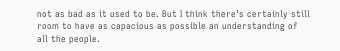not as bad as it used to be. But I think there’s certainly still room to have as capacious as possible an understanding of all the people.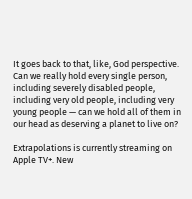It goes back to that, like, God perspective. Can we really hold every single person, including severely disabled people, including very old people, including very young people — can we hold all of them in our head as deserving a planet to live on?

Extrapolations is currently streaming on Apple TV+. New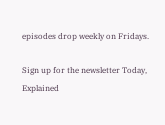episodes drop weekly on Fridays.

Sign up for the newsletter Today, Explained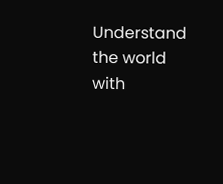Understand the world with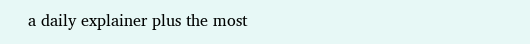a daily explainer plus the most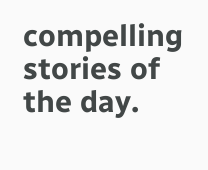compelling stories of the day.